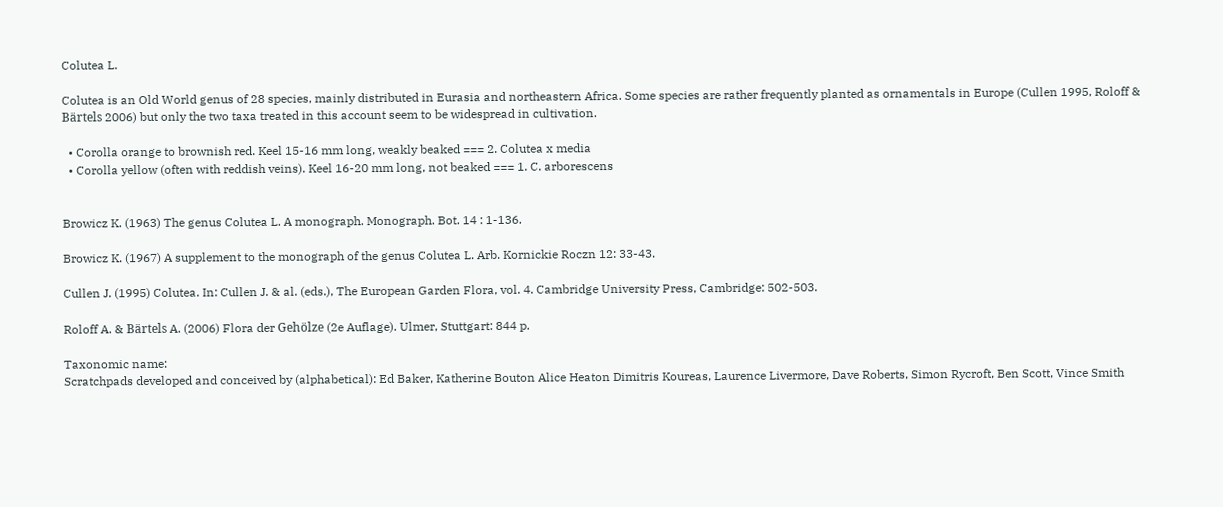Colutea L.

Colutea is an Old World genus of 28 species, mainly distributed in Eurasia and northeastern Africa. Some species are rather frequently planted as ornamentals in Europe (Cullen 1995, Roloff & Bärtels 2006) but only the two taxa treated in this account seem to be widespread in cultivation.

  • Corolla orange to brownish red. Keel 15-16 mm long, weakly beaked === 2. Colutea x media
  • Corolla yellow (often with reddish veins). Keel 16-20 mm long, not beaked === 1. C. arborescens


Browicz K. (1963) The genus Colutea L. A monograph. Monograph. Bot. 14 : 1-136.

Browicz K. (1967) A supplement to the monograph of the genus Colutea L. Arb. Kornickie Roczn 12: 33-43.

Cullen J. (1995) Colutea. In: Cullen J. & al. (eds.), The European Garden Flora, vol. 4. Cambridge University Press, Cambridge: 502-503.

Roloff A. & Bärtels A. (2006) Flora der Gehölze (2e Auflage). Ulmer, Stuttgart: 844 p.

Taxonomic name:
Scratchpads developed and conceived by (alphabetical): Ed Baker, Katherine Bouton Alice Heaton Dimitris Koureas, Laurence Livermore, Dave Roberts, Simon Rycroft, Ben Scott, Vince Smith